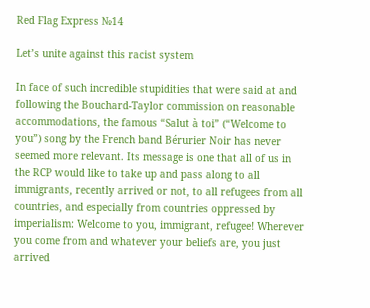Red Flag Express №14

Let’s unite against this racist system

In face of such incredible stupidities that were said at and following the Bouchard-Taylor commission on reasonable accommodations, the famous “Salut à toi” (“Welcome to you”) song by the French band Bérurier Noir has never seemed more relevant. Its message is one that all of us in the RCP would like to take up and pass along to all immigrants, recently arrived or not, to all refugees from all countries, and especially from countries oppressed by imperialism: Welcome to you, immigrant, refugee! Wherever you come from and whatever your beliefs are, you just arrived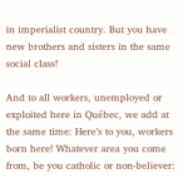in imperialist country. But you have new brothers and sisters in the same social class!

And to all workers, unemployed or exploited here in Québec, we add at the same time: Here’s to you, workers born here! Whatever area you come from, be you catholic or non-believer: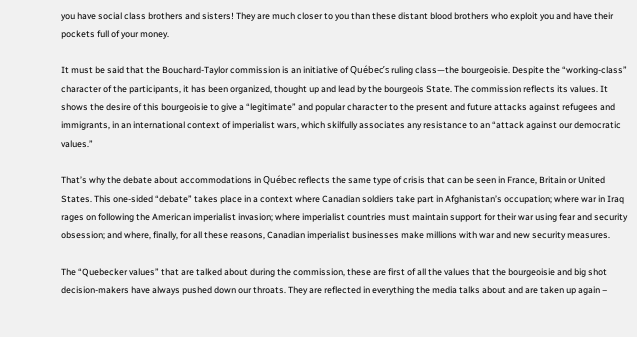you have social class brothers and sisters! They are much closer to you than these distant blood brothers who exploit you and have their pockets full of your money.

It must be said that the Bouchard-Taylor commission is an initiative of Québec’s ruling class—the bourgeoisie. Despite the “working-class” character of the participants, it has been organized, thought up and lead by the bourgeois State. The commission reflects its values. It shows the desire of this bourgeoisie to give a “legitimate” and popular character to the present and future attacks against refugees and immigrants, in an international context of imperialist wars, which skilfully associates any resistance to an “attack against our democratic values.”

That’s why the debate about accommodations in Québec reflects the same type of crisis that can be seen in France, Britain or United States. This one-sided “debate” takes place in a context where Canadian soldiers take part in Afghanistan’s occupation; where war in Iraq rages on following the American imperialist invasion; where imperialist countries must maintain support for their war using fear and security obsession; and where, finally, for all these reasons, Canadian imperialist businesses make millions with war and new security measures.

The “Quebecker values” that are talked about during the commission, these are first of all the values that the bourgeoisie and big shot decision-makers have always pushed down our throats. They are reflected in everything the media talks about and are taken up again –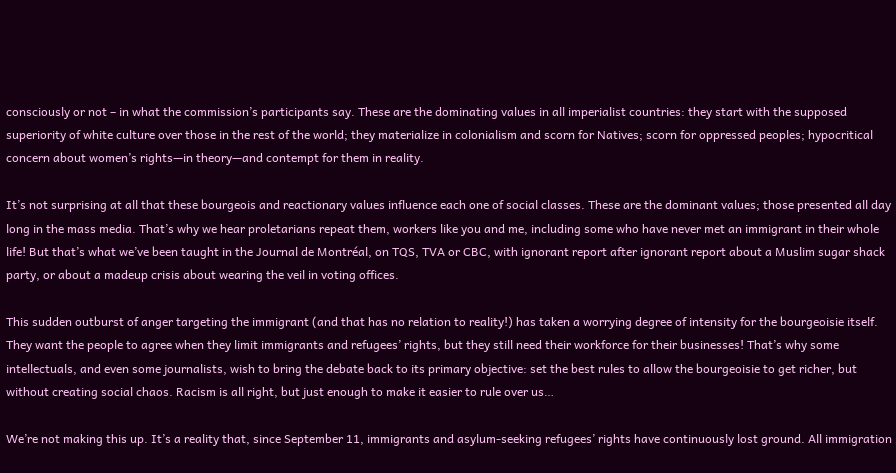consciously or not – in what the commission’s participants say. These are the dominating values in all imperialist countries: they start with the supposed superiority of white culture over those in the rest of the world; they materialize in colonialism and scorn for Natives; scorn for oppressed peoples; hypocritical concern about women’s rights—in theory—and contempt for them in reality.

It’s not surprising at all that these bourgeois and reactionary values influence each one of social classes. These are the dominant values; those presented all day long in the mass media. That’s why we hear proletarians repeat them, workers like you and me, including some who have never met an immigrant in their whole life! But that’s what we’ve been taught in the Journal de Montréal, on TQS, TVA or CBC, with ignorant report after ignorant report about a Muslim sugar shack party, or about a madeup crisis about wearing the veil in voting offices.

This sudden outburst of anger targeting the immigrant (and that has no relation to reality!) has taken a worrying degree of intensity for the bourgeoisie itself. They want the people to agree when they limit immigrants and refugees’ rights, but they still need their workforce for their businesses! That’s why some intellectuals, and even some journalists, wish to bring the debate back to its primary objective: set the best rules to allow the bourgeoisie to get richer, but without creating social chaos. Racism is all right, but just enough to make it easier to rule over us…

We’re not making this up. It’s a reality that, since September 11, immigrants and asylum-seeking refugees’ rights have continuously lost ground. All immigration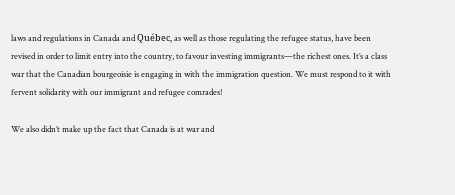laws and regulations in Canada and Québec, as well as those regulating the refugee status, have been revised in order to limit entry into the country, to favour investing immigrants—the richest ones. It’s a class war that the Canadian bourgeoisie is engaging in with the immigration question. We must respond to it with fervent solidarity with our immigrant and refugee comrades!

We also didn’t make up the fact that Canada is at war and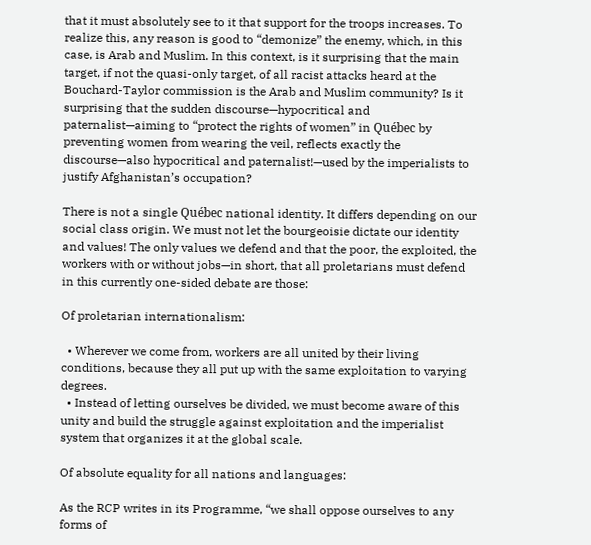that it must absolutely see to it that support for the troops increases. To realize this, any reason is good to “demonize” the enemy, which, in this case, is Arab and Muslim. In this context, is it surprising that the main target, if not the quasi-only target, of all racist attacks heard at the Bouchard-Taylor commission is the Arab and Muslim community? Is it surprising that the sudden discourse—hypocritical and paternalist—aiming to “protect the rights of women” in Québec by preventing women from wearing the veil, reflects exactly the discourse—also hypocritical and paternalist!—used by the imperialists to justify Afghanistan’s occupation?

There is not a single Québec national identity. It differs depending on our social class origin. We must not let the bourgeoisie dictate our identity and values! The only values we defend and that the poor, the exploited, the workers with or without jobs—in short, that all proletarians must defend in this currently one-sided debate are those:

Of proletarian internationalism:

  • Wherever we come from, workers are all united by their living conditions, because they all put up with the same exploitation to varying degrees.
  • Instead of letting ourselves be divided, we must become aware of this unity and build the struggle against exploitation and the imperialist system that organizes it at the global scale.

Of absolute equality for all nations and languages:

As the RCP writes in its Programme, “we shall oppose ourselves to any forms of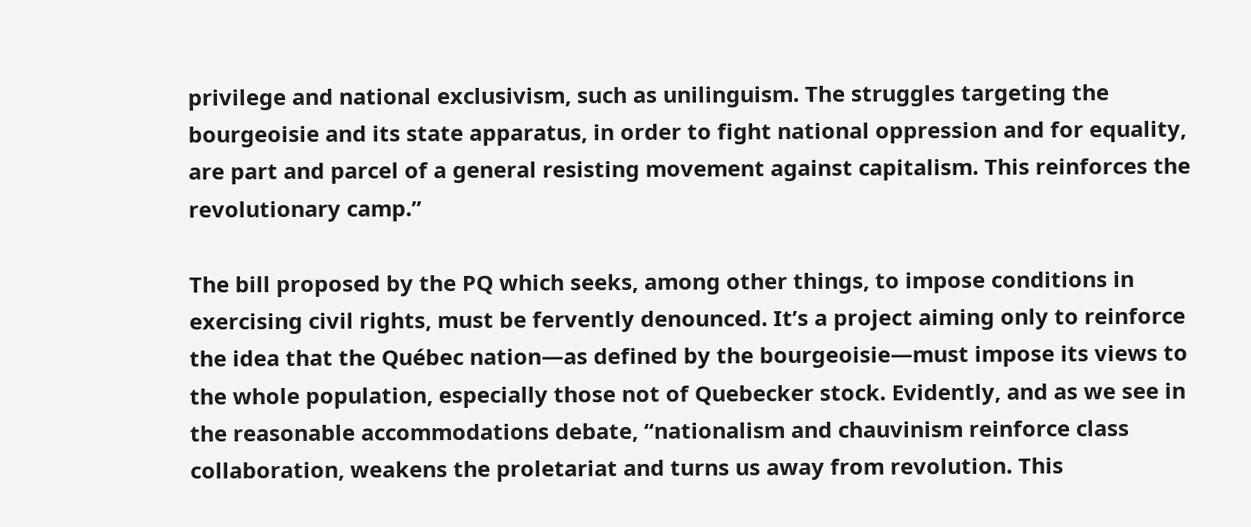privilege and national exclusivism, such as unilinguism. The struggles targeting the bourgeoisie and its state apparatus, in order to fight national oppression and for equality, are part and parcel of a general resisting movement against capitalism. This reinforces the revolutionary camp.”

The bill proposed by the PQ which seeks, among other things, to impose conditions in exercising civil rights, must be fervently denounced. It’s a project aiming only to reinforce the idea that the Québec nation—as defined by the bourgeoisie—must impose its views to the whole population, especially those not of Quebecker stock. Evidently, and as we see in the reasonable accommodations debate, “nationalism and chauvinism reinforce class collaboration, weakens the proletariat and turns us away from revolution. This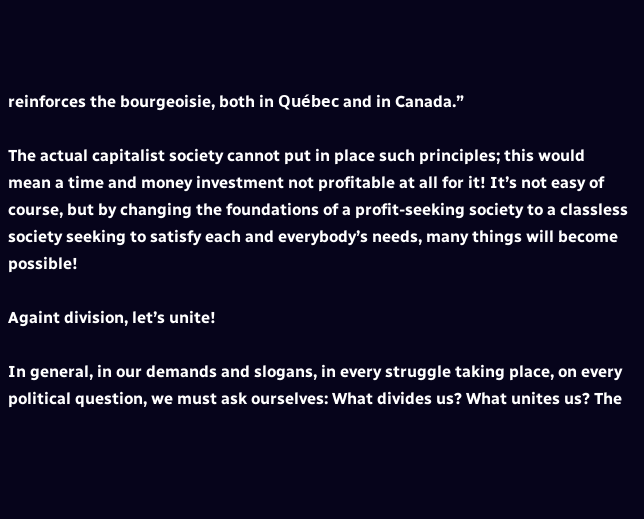reinforces the bourgeoisie, both in Québec and in Canada.”

The actual capitalist society cannot put in place such principles; this would mean a time and money investment not profitable at all for it! It’s not easy of course, but by changing the foundations of a profit-seeking society to a classless society seeking to satisfy each and everybody’s needs, many things will become possible!

Againt division, let’s unite!

In general, in our demands and slogans, in every struggle taking place, on every political question, we must ask ourselves: What divides us? What unites us? The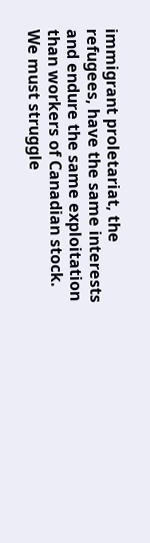immigrant proletariat, the refugees, have the same interests and endure the same exploitation than workers of Canadian stock. We must struggle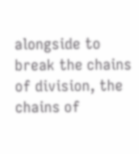alongside to break the chains of division, the chains of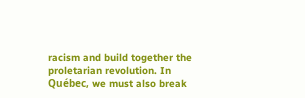racism and build together the proletarian revolution. In Québec, we must also break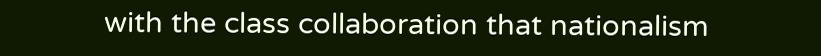with the class collaboration that nationalism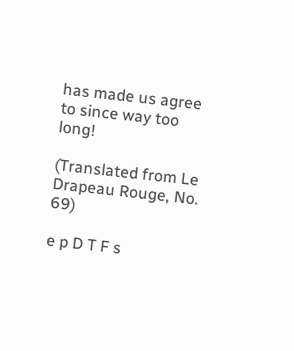has made us agree to since way too long!

(Translated from Le Drapeau Rouge, No. 69)

e p D T F s